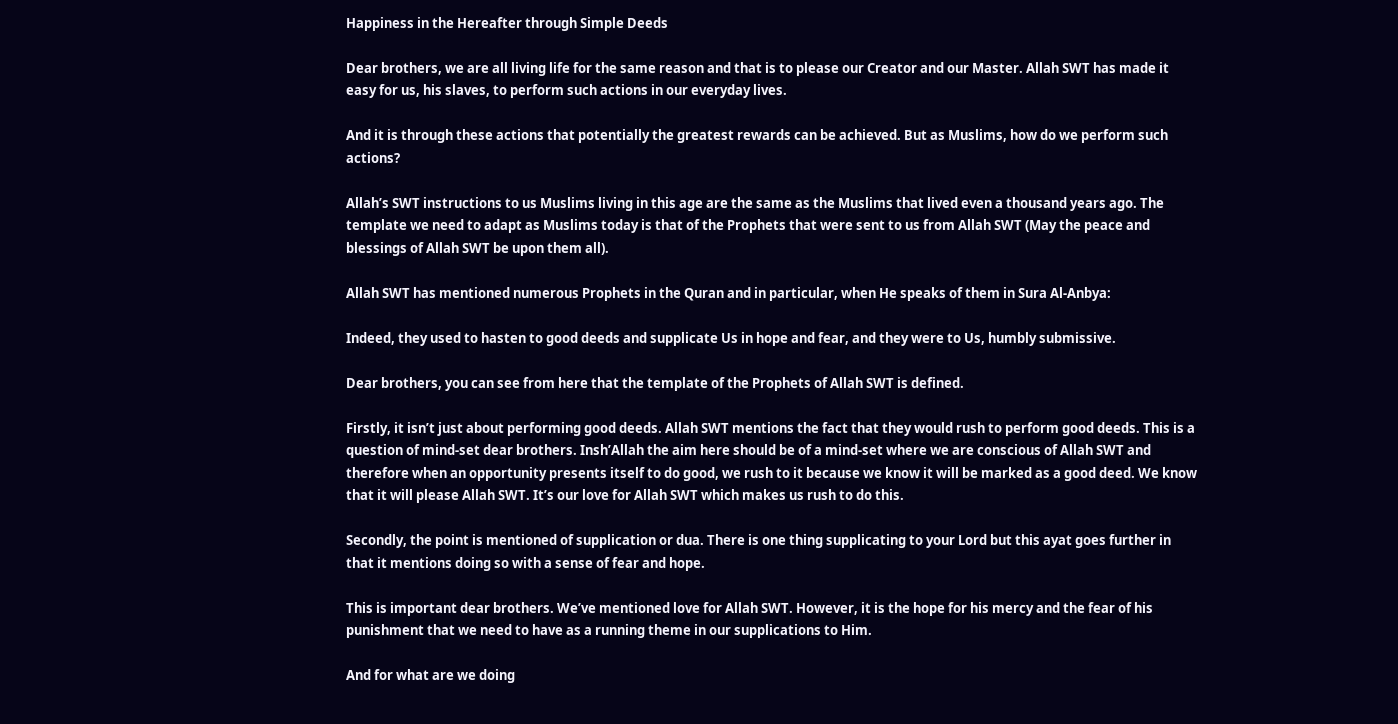Happiness in the Hereafter through Simple Deeds

Dear brothers, we are all living life for the same reason and that is to please our Creator and our Master. Allah SWT has made it easy for us, his slaves, to perform such actions in our everyday lives.

And it is through these actions that potentially the greatest rewards can be achieved. But as Muslims, how do we perform such actions?

Allah’s SWT instructions to us Muslims living in this age are the same as the Muslims that lived even a thousand years ago. The template we need to adapt as Muslims today is that of the Prophets that were sent to us from Allah SWT (May the peace and blessings of Allah SWT be upon them all).

Allah SWT has mentioned numerous Prophets in the Quran and in particular, when He speaks of them in Sura Al-Anbya:

Indeed, they used to hasten to good deeds and supplicate Us in hope and fear, and they were to Us, humbly submissive.

Dear brothers, you can see from here that the template of the Prophets of Allah SWT is defined.

Firstly, it isn’t just about performing good deeds. Allah SWT mentions the fact that they would rush to perform good deeds. This is a question of mind-set dear brothers. Insh’Allah the aim here should be of a mind-set where we are conscious of Allah SWT and therefore when an opportunity presents itself to do good, we rush to it because we know it will be marked as a good deed. We know that it will please Allah SWT. It’s our love for Allah SWT which makes us rush to do this.

Secondly, the point is mentioned of supplication or dua. There is one thing supplicating to your Lord but this ayat goes further in that it mentions doing so with a sense of fear and hope.

This is important dear brothers. We’ve mentioned love for Allah SWT. However, it is the hope for his mercy and the fear of his punishment that we need to have as a running theme in our supplications to Him.

And for what are we doing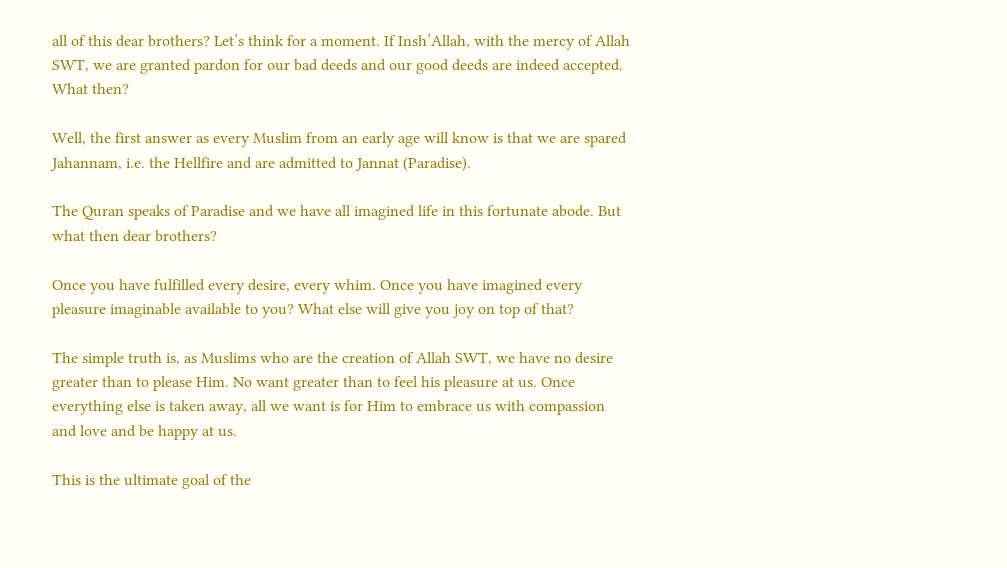all of this dear brothers? Let’s think for a moment. If Insh’Allah, with the mercy of Allah SWT, we are granted pardon for our bad deeds and our good deeds are indeed accepted. What then?

Well, the first answer as every Muslim from an early age will know is that we are spared Jahannam, i.e. the Hellfire and are admitted to Jannat (Paradise).

The Quran speaks of Paradise and we have all imagined life in this fortunate abode. But what then dear brothers?

Once you have fulfilled every desire, every whim. Once you have imagined every pleasure imaginable available to you? What else will give you joy on top of that?

The simple truth is, as Muslims who are the creation of Allah SWT, we have no desire greater than to please Him. No want greater than to feel his pleasure at us. Once everything else is taken away, all we want is for Him to embrace us with compassion and love and be happy at us.

This is the ultimate goal of the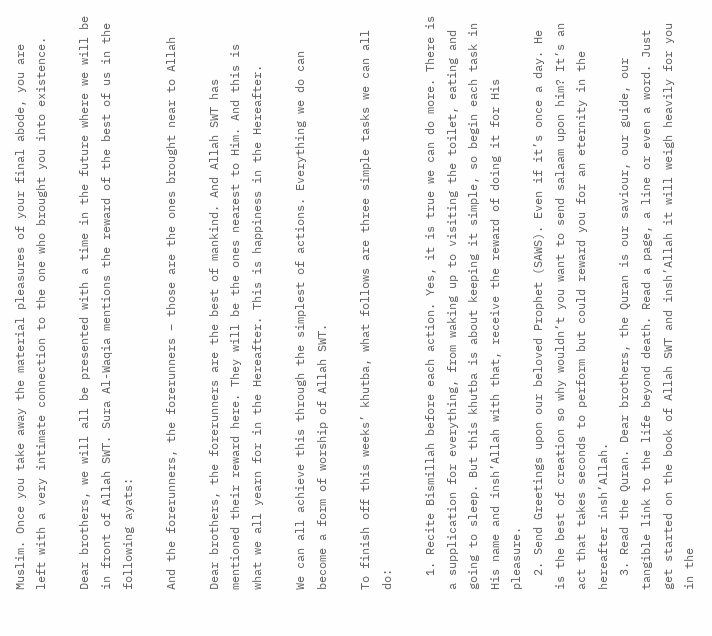Muslim. Once you take away the material pleasures of your final abode, you are left with a very intimate connection to the one who brought you into existence.

Dear brothers, we will all be presented with a time in the future where we will be in front of Allah SWT. Sura Al-Waqia mentions the reward of the best of us in the following ayats:

And the forerunners, the forerunners – those are the ones brought near to Allah

Dear brothers, the forerunners are the best of mankind. And Allah SWT has mentioned their reward here. They will be the ones nearest to Him. And this is what we all yearn for in the Hereafter. This is happiness in the Hereafter.

We can all achieve this through the simplest of actions. Everything we do can become a form of worship of Allah SWT.

To finish off this weeks’ khutba, what follows are three simple tasks we can all do:

  1. Recite Bismillah before each action. Yes, it is true we can do more. There is a supplication for everything, from waking up to visiting the toilet, eating and going to sleep. But this khutba is about keeping it simple, so begin each task in His name and insh’Allah with that, receive the reward of doing it for His pleasure.
  2. Send Greetings upon our beloved Prophet (SAWS). Even if it’s once a day. He is the best of creation so why wouldn’t you want to send salaam upon him? It’s an act that takes seconds to perform but could reward you for an eternity in the hereafter insh’Allah.
  3. Read the Quran. Dear brothers, the Quran is our saviour, our guide, our tangible link to the life beyond death. Read a page, a line or even a word. Just get started on the book of Allah SWT and insh’Allah it will weigh heavily for you in the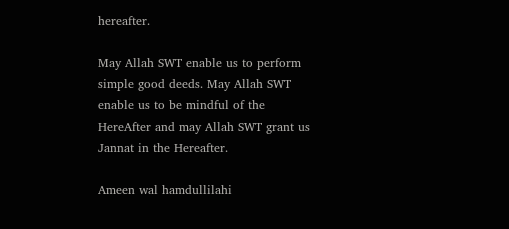hereafter.

May Allah SWT enable us to perform simple good deeds. May Allah SWT enable us to be mindful of the HereAfter and may Allah SWT grant us Jannat in the Hereafter.

Ameen wal hamdullilahi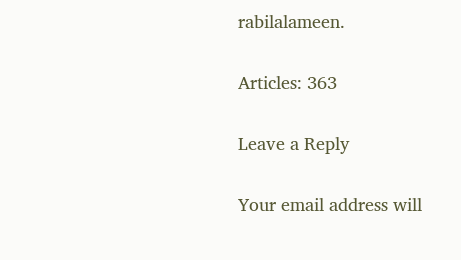rabilalameen.

Articles: 363

Leave a Reply

Your email address will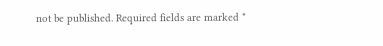not be published. Required fields are marked *